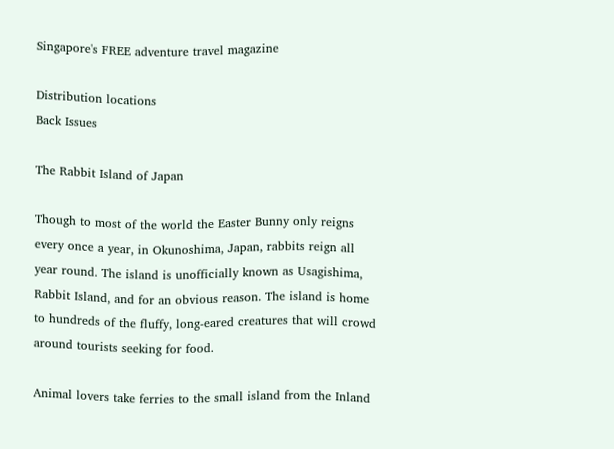Singapore's FREE adventure travel magazine

Distribution locations
Back Issues

The Rabbit Island of Japan

Though to most of the world the Easter Bunny only reigns every once a year, in Okunoshima, Japan, rabbits reign all year round. The island is unofficially known as Usagishima, Rabbit Island, and for an obvious reason. The island is home to hundreds of the fluffy, long-eared creatures that will crowd around tourists seeking for food.

Animal lovers take ferries to the small island from the Inland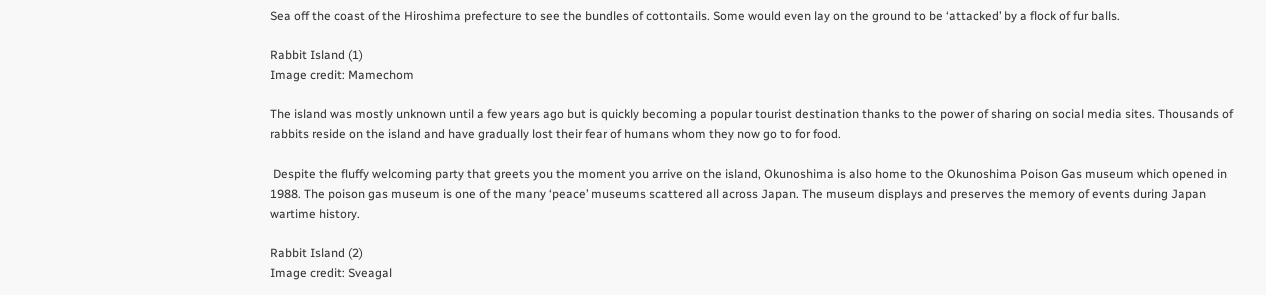Sea off the coast of the Hiroshima prefecture to see the bundles of cottontails. Some would even lay on the ground to be ‘attacked’ by a flock of fur balls.

Rabbit Island (1)
Image credit: Mamechom

The island was mostly unknown until a few years ago but is quickly becoming a popular tourist destination thanks to the power of sharing on social media sites. Thousands of rabbits reside on the island and have gradually lost their fear of humans whom they now go to for food.

 Despite the fluffy welcoming party that greets you the moment you arrive on the island, Okunoshima is also home to the Okunoshima Poison Gas museum which opened in 1988. The poison gas museum is one of the many ‘peace’ museums scattered all across Japan. The museum displays and preserves the memory of events during Japan wartime history.

Rabbit Island (2)
Image credit: Sveagal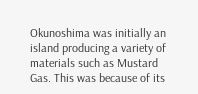Okunoshima was initially an island producing a variety of materials such as Mustard Gas. This was because of its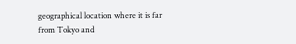geographical location where it is far from Tokyo and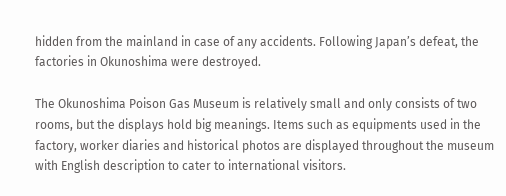hidden from the mainland in case of any accidents. Following Japan’s defeat, the factories in Okunoshima were destroyed.

The Okunoshima Poison Gas Museum is relatively small and only consists of two rooms, but the displays hold big meanings. Items such as equipments used in the factory, worker diaries and historical photos are displayed throughout the museum with English description to cater to international visitors.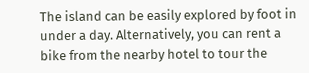The island can be easily explored by foot in under a day. Alternatively, you can rent a bike from the nearby hotel to tour the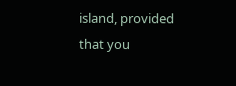island, provided that you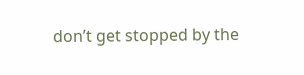don’t get stopped by the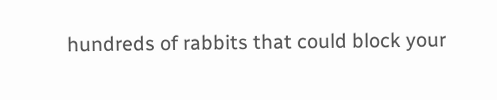hundreds of rabbits that could block your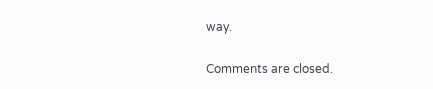way.

Comments are closed.